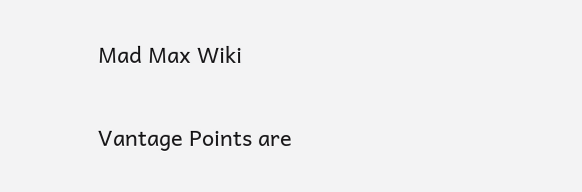Mad Max Wiki

Vantage Points are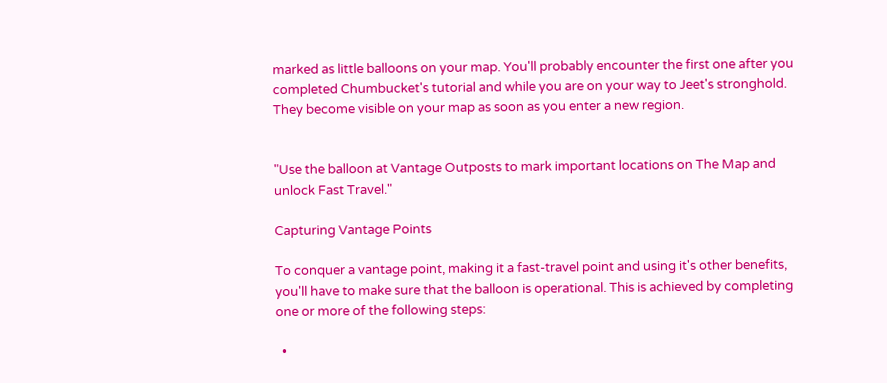marked as little balloons on your map. You'll probably encounter the first one after you completed Chumbucket's tutorial and while you are on your way to Jeet's stronghold. They become visible on your map as soon as you enter a new region.


"Use the balloon at Vantage Outposts to mark important locations on The Map and unlock Fast Travel."

Capturing Vantage Points

To conquer a vantage point, making it a fast-travel point and using it's other benefits, you'll have to make sure that the balloon is operational. This is achieved by completing one or more of the following steps:

  •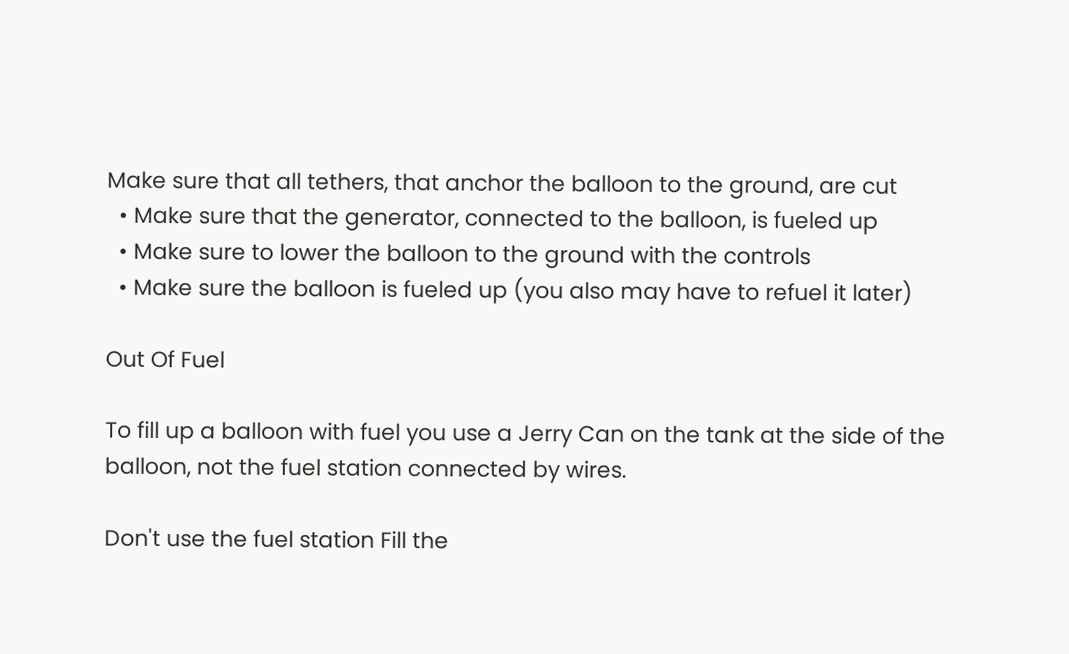Make sure that all tethers, that anchor the balloon to the ground, are cut
  • Make sure that the generator, connected to the balloon, is fueled up
  • Make sure to lower the balloon to the ground with the controls
  • Make sure the balloon is fueled up (you also may have to refuel it later)

Out Of Fuel

To fill up a balloon with fuel you use a Jerry Can on the tank at the side of the balloon, not the fuel station connected by wires.

Don't use the fuel station Fill the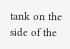tank on the side of the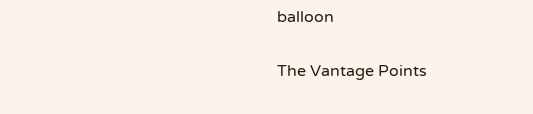balloon

The Vantage Points